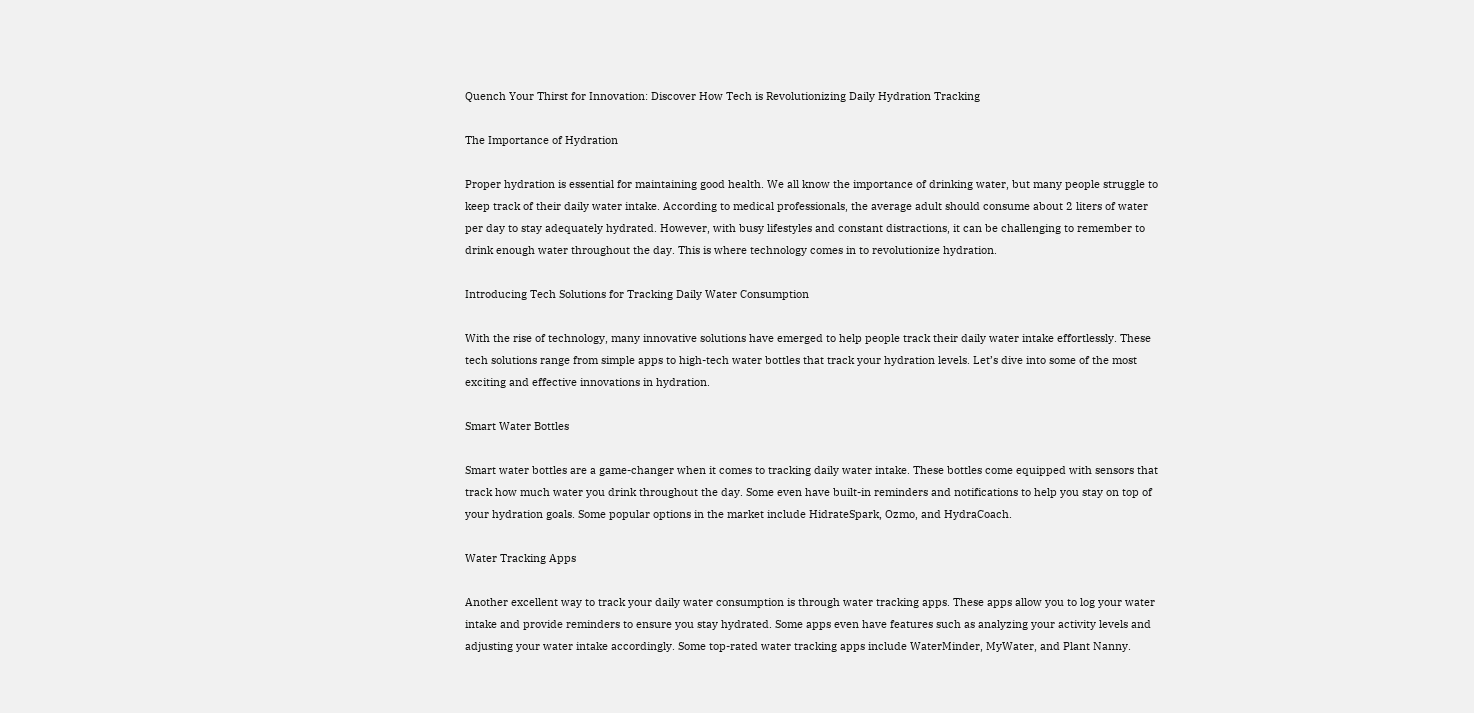Quench Your Thirst for Innovation: Discover How Tech is Revolutionizing Daily Hydration Tracking

The Importance of Hydration

Proper hydration is essential for maintaining good health. We all know the importance of drinking water, but many people struggle to keep track of their daily water intake. According to medical professionals, the average adult should consume about 2 liters of water per day to stay adequately hydrated. However, with busy lifestyles and constant distractions, it can be challenging to remember to drink enough water throughout the day. This is where technology comes in to revolutionize hydration.

Introducing Tech Solutions for Tracking Daily Water Consumption

With the rise of technology, many innovative solutions have emerged to help people track their daily water intake effortlessly. These tech solutions range from simple apps to high-tech water bottles that track your hydration levels. Let’s dive into some of the most exciting and effective innovations in hydration.

Smart Water Bottles

Smart water bottles are a game-changer when it comes to tracking daily water intake. These bottles come equipped with sensors that track how much water you drink throughout the day. Some even have built-in reminders and notifications to help you stay on top of your hydration goals. Some popular options in the market include HidrateSpark, Ozmo, and HydraCoach.

Water Tracking Apps

Another excellent way to track your daily water consumption is through water tracking apps. These apps allow you to log your water intake and provide reminders to ensure you stay hydrated. Some apps even have features such as analyzing your activity levels and adjusting your water intake accordingly. Some top-rated water tracking apps include WaterMinder, MyWater, and Plant Nanny.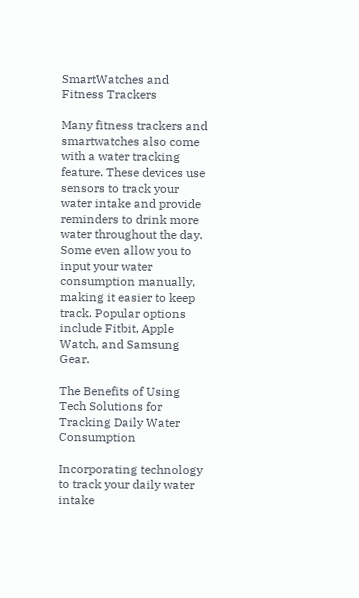SmartWatches and Fitness Trackers

Many fitness trackers and smartwatches also come with a water tracking feature. These devices use sensors to track your water intake and provide reminders to drink more water throughout the day. Some even allow you to input your water consumption manually, making it easier to keep track. Popular options include Fitbit, Apple Watch, and Samsung Gear.

The Benefits of Using Tech Solutions for Tracking Daily Water Consumption

Incorporating technology to track your daily water intake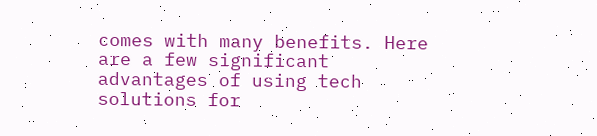comes with many benefits. Here are a few significant advantages of using tech solutions for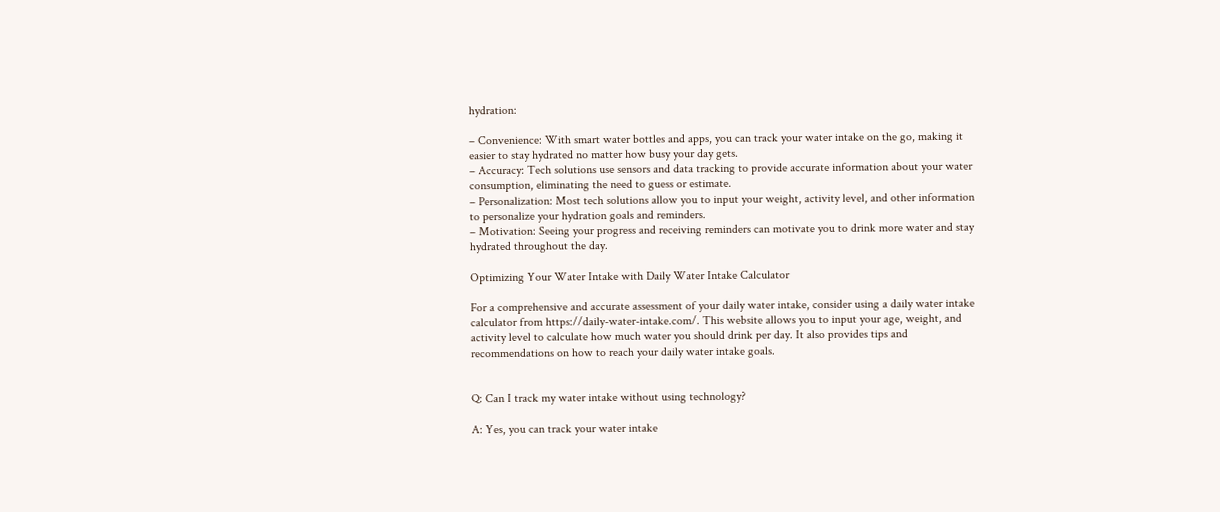hydration:

– Convenience: With smart water bottles and apps, you can track your water intake on the go, making it easier to stay hydrated no matter how busy your day gets.
– Accuracy: Tech solutions use sensors and data tracking to provide accurate information about your water consumption, eliminating the need to guess or estimate.
– Personalization: Most tech solutions allow you to input your weight, activity level, and other information to personalize your hydration goals and reminders.
– Motivation: Seeing your progress and receiving reminders can motivate you to drink more water and stay hydrated throughout the day.

Optimizing Your Water Intake with Daily Water Intake Calculator

For a comprehensive and accurate assessment of your daily water intake, consider using a daily water intake calculator from https://daily-water-intake.com/. This website allows you to input your age, weight, and activity level to calculate how much water you should drink per day. It also provides tips and recommendations on how to reach your daily water intake goals.


Q: Can I track my water intake without using technology?

A: Yes, you can track your water intake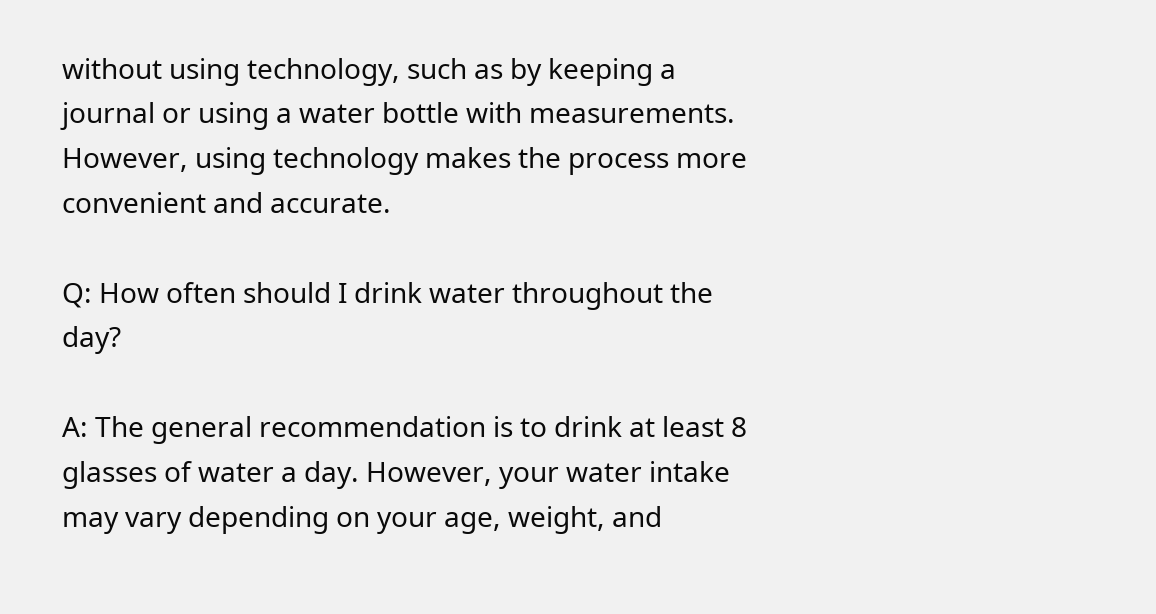without using technology, such as by keeping a journal or using a water bottle with measurements. However, using technology makes the process more convenient and accurate.

Q: How often should I drink water throughout the day?

A: The general recommendation is to drink at least 8 glasses of water a day. However, your water intake may vary depending on your age, weight, and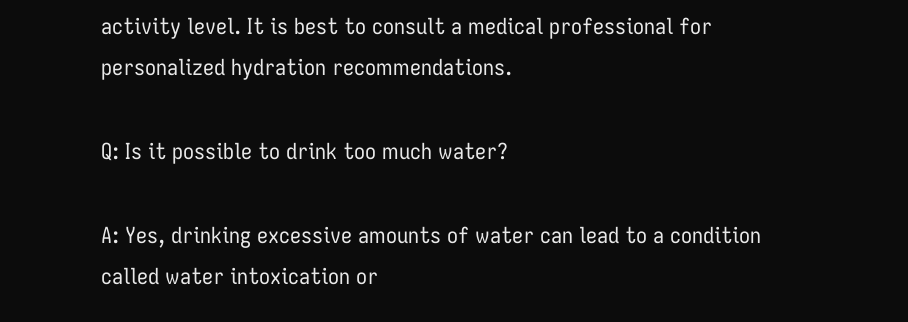activity level. It is best to consult a medical professional for personalized hydration recommendations.

Q: Is it possible to drink too much water?

A: Yes, drinking excessive amounts of water can lead to a condition called water intoxication or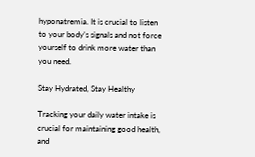hyponatremia. It is crucial to listen to your body’s signals and not force yourself to drink more water than you need.

Stay Hydrated, Stay Healthy

Tracking your daily water intake is crucial for maintaining good health, and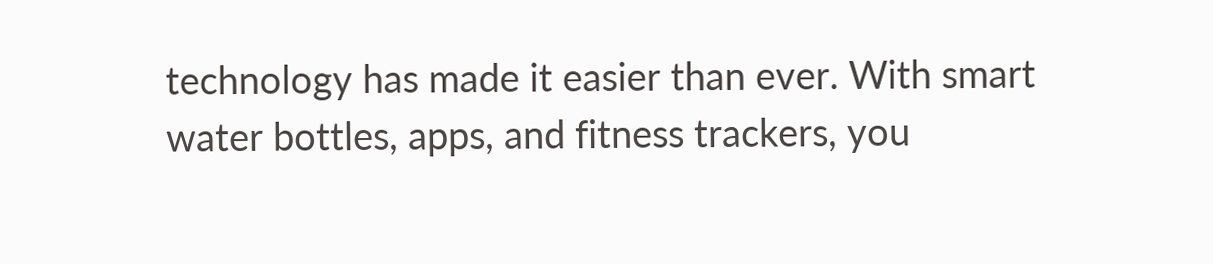technology has made it easier than ever. With smart water bottles, apps, and fitness trackers, you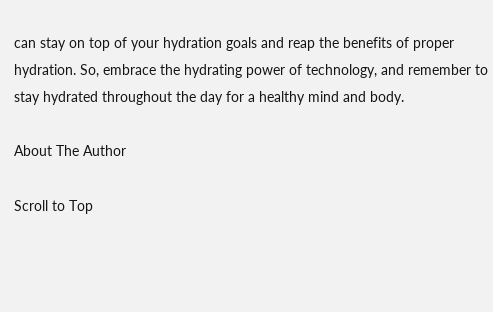can stay on top of your hydration goals and reap the benefits of proper hydration. So, embrace the hydrating power of technology, and remember to stay hydrated throughout the day for a healthy mind and body.

About The Author

Scroll to Top